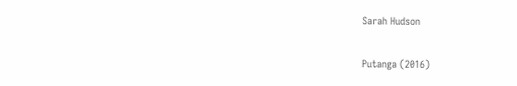Sarah Hudson

Putanga (2016)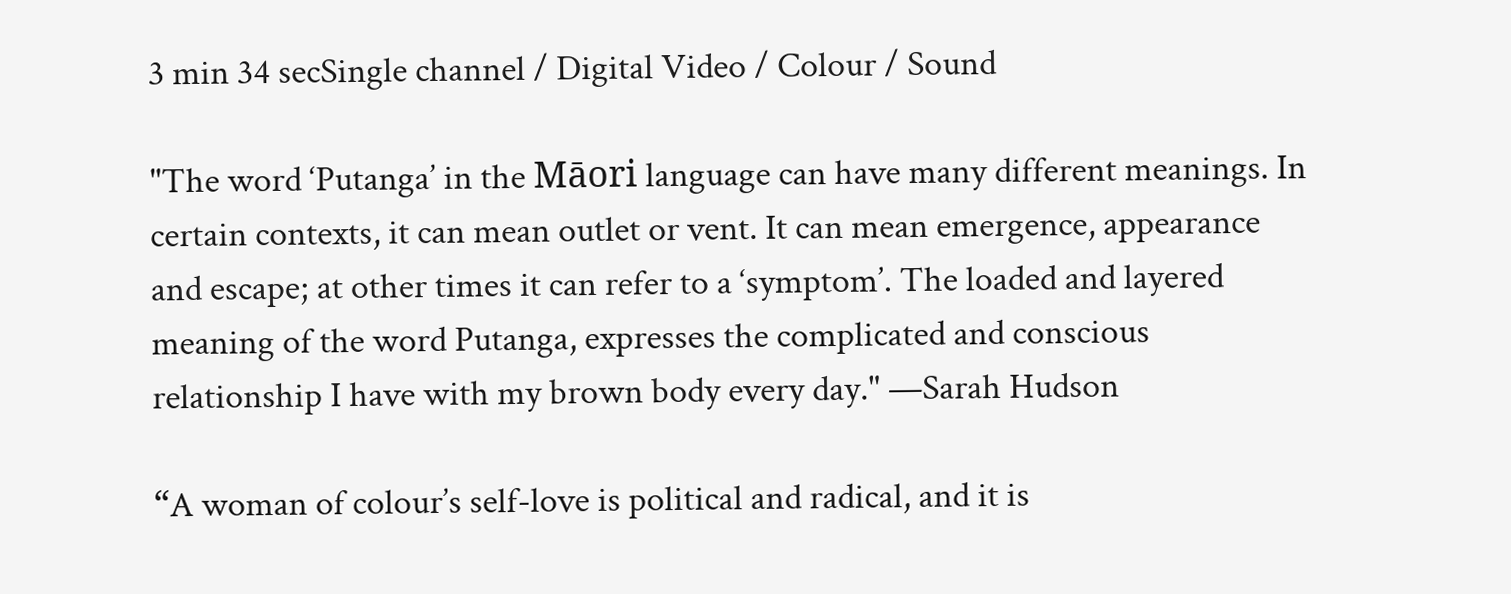3 min 34 secSingle channel / Digital Video / Colour / Sound

"The word ‘Putanga’ in the Māori language can have many different meanings. In certain contexts, it can mean outlet or vent. It can mean emergence, appearance and escape; at other times it can refer to a ‘symptom’. The loaded and layered meaning of the word Putanga, expresses the complicated and conscious relationship I have with my brown body every day." —Sarah Hudson

“A woman of colour’s self-love is political and radical, and it is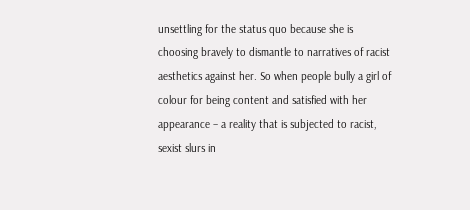unsettling for the status quo because she is choosing bravely to dismantle to narratives of racist aesthetics against her. So when people bully a girl of colour for being content and satisfied with her appearance – a reality that is subjected to racist, sexist slurs in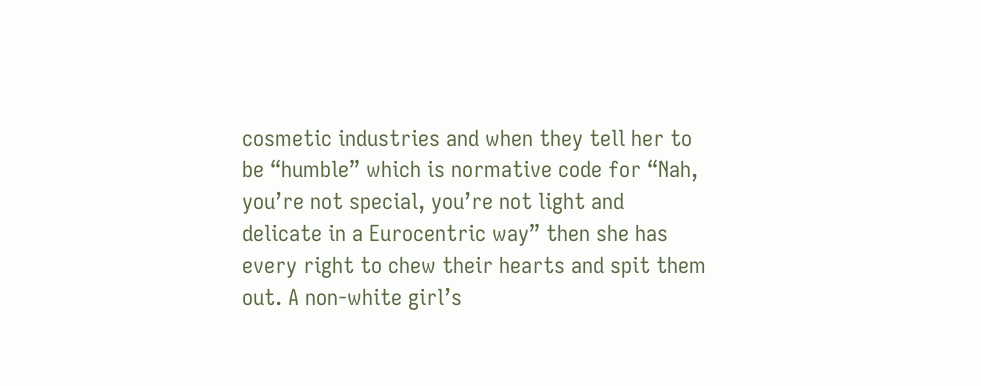cosmetic industries and when they tell her to be “humble” which is normative code for “Nah, you’re not special, you’re not light and delicate in a Eurocentric way” then she has every right to chew their hearts and spit them out. A non-white girl’s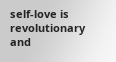self-love is revolutionary and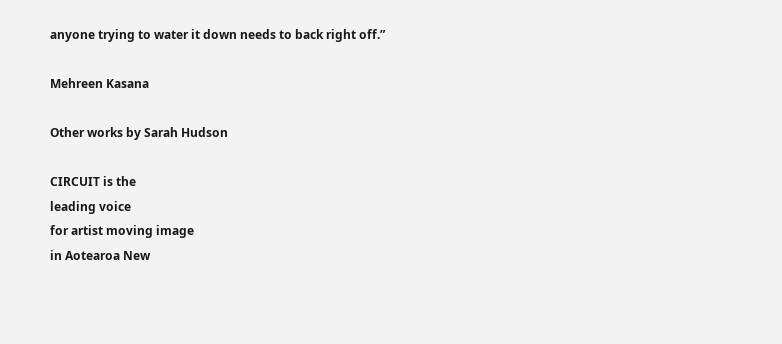anyone trying to water it down needs to back right off.”

Mehreen Kasana

Other works by Sarah Hudson

CIRCUIT is the
leading voice
for artist moving image
in Aotearoa New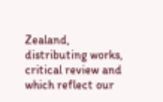Zealand,
distributing works,
critical review and
which reflect our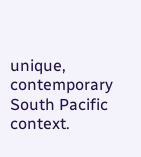unique, contemporary
South Pacific context.